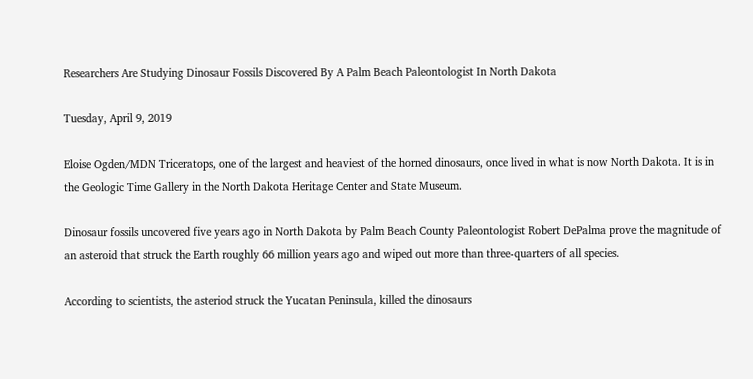Researchers Are Studying Dinosaur Fossils Discovered By A Palm Beach Paleontologist In North Dakota

Tuesday, April 9, 2019

Eloise Ogden/MDN Triceratops, one of the largest and heaviest of the horned dinosaurs, once lived in what is now North Dakota. It is in the Geologic Time Gallery in the North Dakota Heritage Center and State Museum.

Dinosaur fossils uncovered five years ago in North Dakota by Palm Beach County Paleontologist Robert DePalma prove the magnitude of an asteroid that struck the Earth roughly 66 million years ago and wiped out more than three-quarters of all species.

According to scientists, the asteriod struck the Yucatan Peninsula, killed the dinosaurs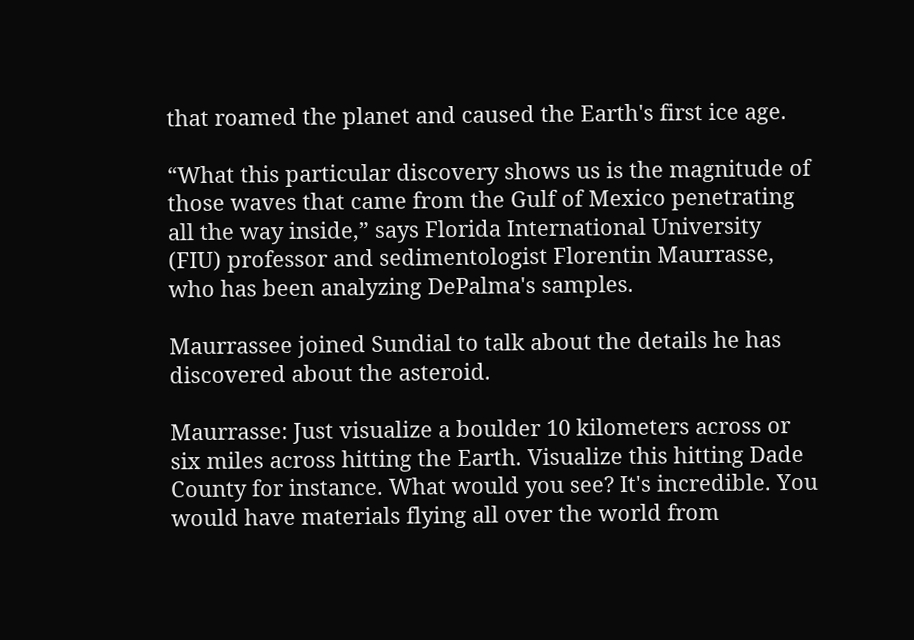that roamed the planet and caused the Earth's first ice age.

“What this particular discovery shows us is the magnitude of those waves that came from the Gulf of Mexico penetrating all the way inside,” says Florida International University (FIU) professor and sedimentologist Florentin Maurrasse, who has been analyzing DePalma's samples.

Maurrassee joined Sundial to talk about the details he has discovered about the asteroid.

Maurrasse: Just visualize a boulder 10 kilometers across or six miles across hitting the Earth. Visualize this hitting Dade County for instance. What would you see? It's incredible. You would have materials flying all over the world from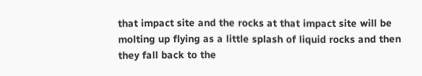that impact site and the rocks at that impact site will be molting up flying as a little splash of liquid rocks and then they fall back to the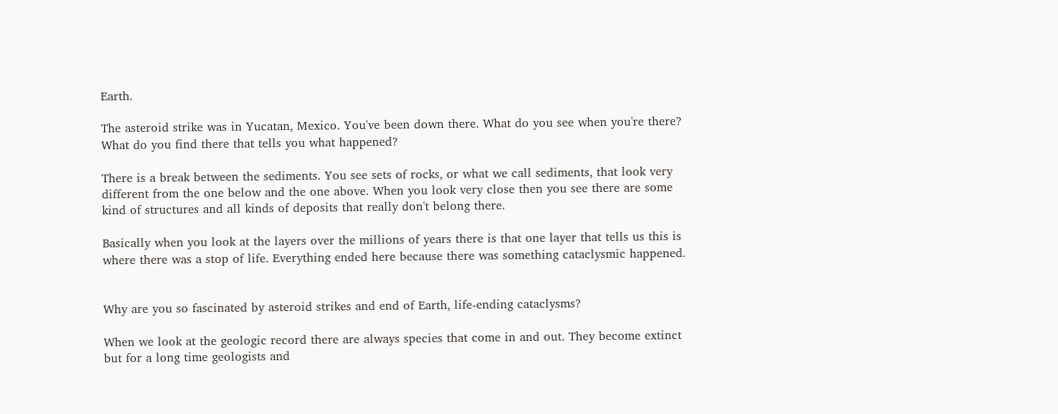Earth.

The asteroid strike was in Yucatan, Mexico. You've been down there. What do you see when you're there? What do you find there that tells you what happened?

There is a break between the sediments. You see sets of rocks, or what we call sediments, that look very different from the one below and the one above. When you look very close then you see there are some kind of structures and all kinds of deposits that really don't belong there.

Basically when you look at the layers over the millions of years there is that one layer that tells us this is where there was a stop of life. Everything ended here because there was something cataclysmic happened.


Why are you so fascinated by asteroid strikes and end of Earth, life-ending cataclysms?

When we look at the geologic record there are always species that come in and out. They become extinct but for a long time geologists and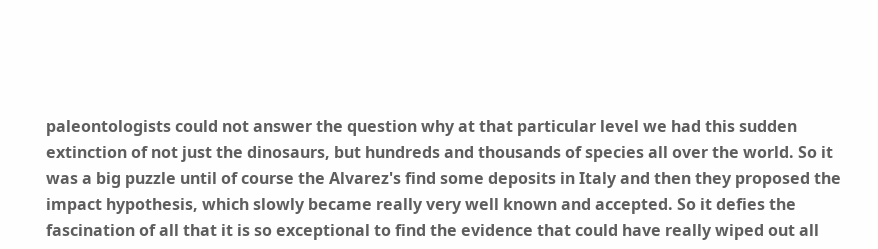paleontologists could not answer the question why at that particular level we had this sudden extinction of not just the dinosaurs, but hundreds and thousands of species all over the world. So it was a big puzzle until of course the Alvarez's find some deposits in Italy and then they proposed the impact hypothesis, which slowly became really very well known and accepted. So it defies the fascination of all that it is so exceptional to find the evidence that could have really wiped out all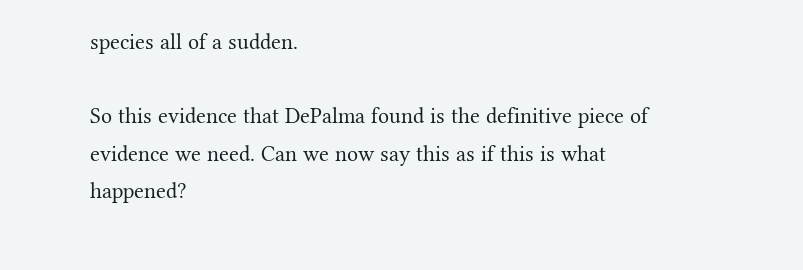species all of a sudden.

So this evidence that DePalma found is the definitive piece of evidence we need. Can we now say this as if this is what happened?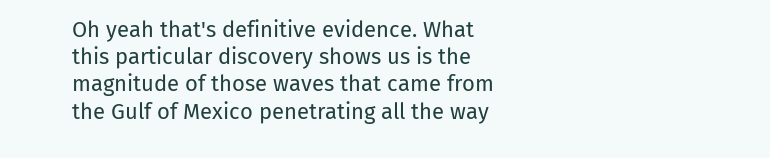Oh yeah that's definitive evidence. What this particular discovery shows us is the magnitude of those waves that came from the Gulf of Mexico penetrating all the way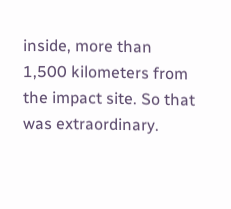inside, more than 1,500 kilometers from the impact site. So that was extraordinary.